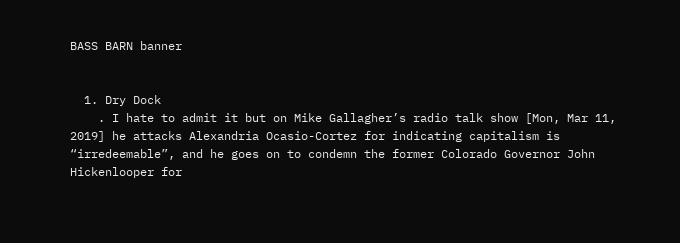BASS BARN banner


  1. Dry Dock
    . I hate to admit it but on Mike Gallagher’s radio talk show [Mon, Mar 11, 2019] he attacks Alexandria Ocasio-Cortez for indicating capitalism is “irredeemable”, and he goes on to condemn the former Colorado Governor John Hickenlooper for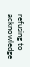refusing to acknowledge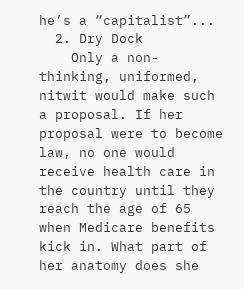he’s a “capitalist”...
  2. Dry Dock
    Only a non-thinking, uniformed, nitwit would make such a proposal. If her proposal were to become law, no one would receive health care in the country until they reach the age of 65 when Medicare benefits kick in. What part of her anatomy does she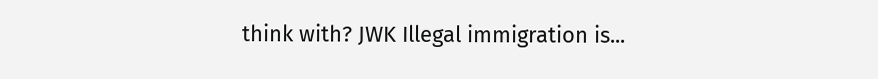think with? JWK Illegal immigration is...